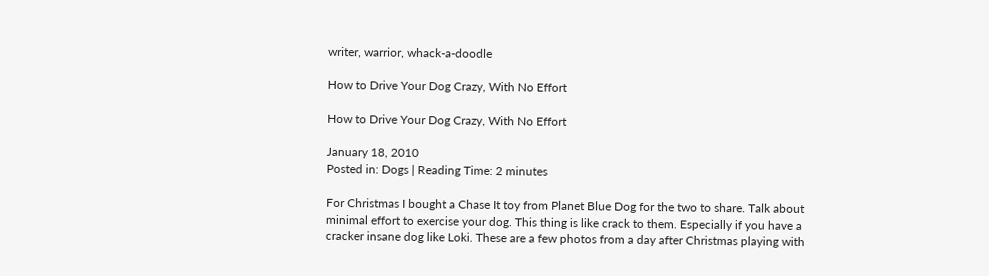writer, warrior, whack-a-doodle

How to Drive Your Dog Crazy, With No Effort

How to Drive Your Dog Crazy, With No Effort

January 18, 2010
Posted in: Dogs | Reading Time: 2 minutes

For Christmas I bought a Chase It toy from Planet Blue Dog for the two to share. Talk about minimal effort to exercise your dog. This thing is like crack to them. Especially if you have a cracker insane dog like Loki. These are a few photos from a day after Christmas playing with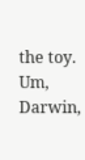the toy.  Um, Darwin,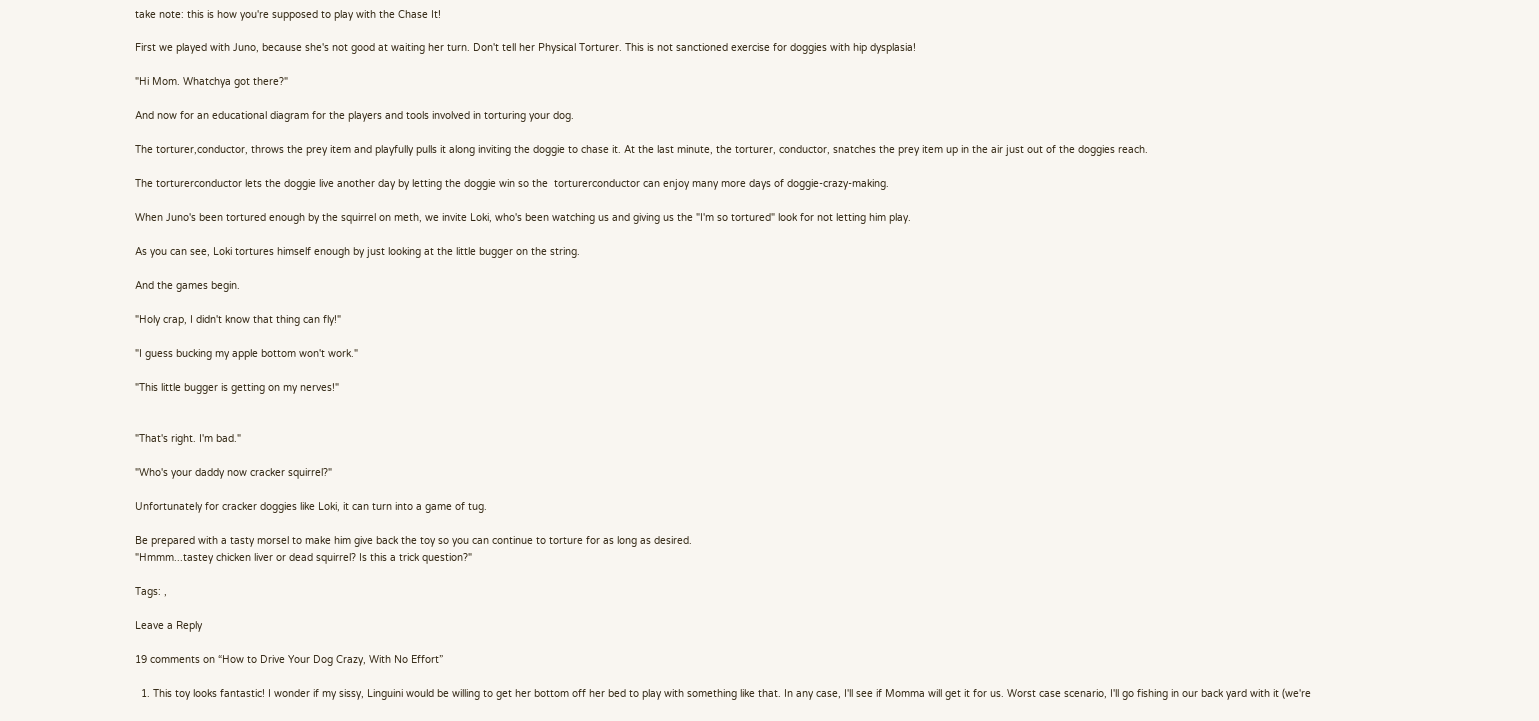take note: this is how you're supposed to play with the Chase It!

First we played with Juno, because she's not good at waiting her turn. Don't tell her Physical Torturer. This is not sanctioned exercise for doggies with hip dysplasia!

"Hi Mom. Whatchya got there?"

And now for an educational diagram for the players and tools involved in torturing your dog.

The torturer,conductor, throws the prey item and playfully pulls it along inviting the doggie to chase it. At the last minute, the torturer, conductor, snatches the prey item up in the air just out of the doggies reach.

The torturerconductor lets the doggie live another day by letting the doggie win so the  torturerconductor can enjoy many more days of doggie-crazy-making.

When Juno's been tortured enough by the squirrel on meth, we invite Loki, who's been watching us and giving us the "I'm so tortured" look for not letting him play.

As you can see, Loki tortures himself enough by just looking at the little bugger on the string.

And the games begin.

"Holy crap, I didn't know that thing can fly!"

"I guess bucking my apple bottom won't work."

"This little bugger is getting on my nerves!"


"That's right. I'm bad."

"Who's your daddy now cracker squirrel?"

Unfortunately for cracker doggies like Loki, it can turn into a game of tug.

Be prepared with a tasty morsel to make him give back the toy so you can continue to torture for as long as desired.
"Hmmm...tastey chicken liver or dead squirrel? Is this a trick question?"

Tags: ,

Leave a Reply

19 comments on “How to Drive Your Dog Crazy, With No Effort”

  1. This toy looks fantastic! I wonder if my sissy, Linguini would be willing to get her bottom off her bed to play with something like that. In any case, I'll see if Momma will get it for us. Worst case scenario, I'll go fishing in our back yard with it (we're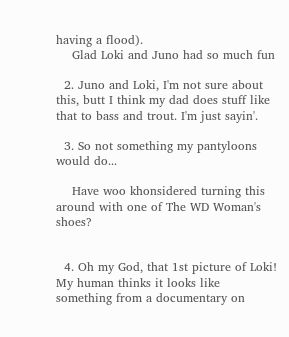having a flood).
    Glad Loki and Juno had so much fun

  2. Juno and Loki, I'm not sure about this, butt I think my dad does stuff like that to bass and trout. I'm just sayin'.

  3. So not something my pantyloons would do...

    Have woo khonsidered turning this around with one of The WD Woman's shoes?


  4. Oh my God, that 1st picture of Loki! My human thinks it looks like something from a documentary on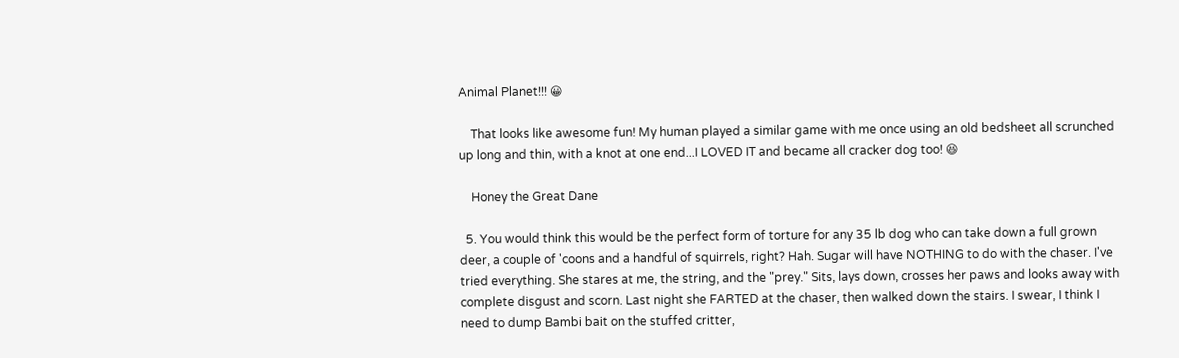Animal Planet!!! 😀

    That looks like awesome fun! My human played a similar game with me once using an old bedsheet all scrunched up long and thin, with a knot at one end...I LOVED IT and became all cracker dog too! 😆

    Honey the Great Dane

  5. You would think this would be the perfect form of torture for any 35 lb dog who can take down a full grown deer, a couple of 'coons and a handful of squirrels, right? Hah. Sugar will have NOTHING to do with the chaser. I've tried everything. She stares at me, the string, and the "prey." Sits, lays down, crosses her paws and looks away with complete disgust and scorn. Last night she FARTED at the chaser, then walked down the stairs. I swear, I think I need to dump Bambi bait on the stuffed critter,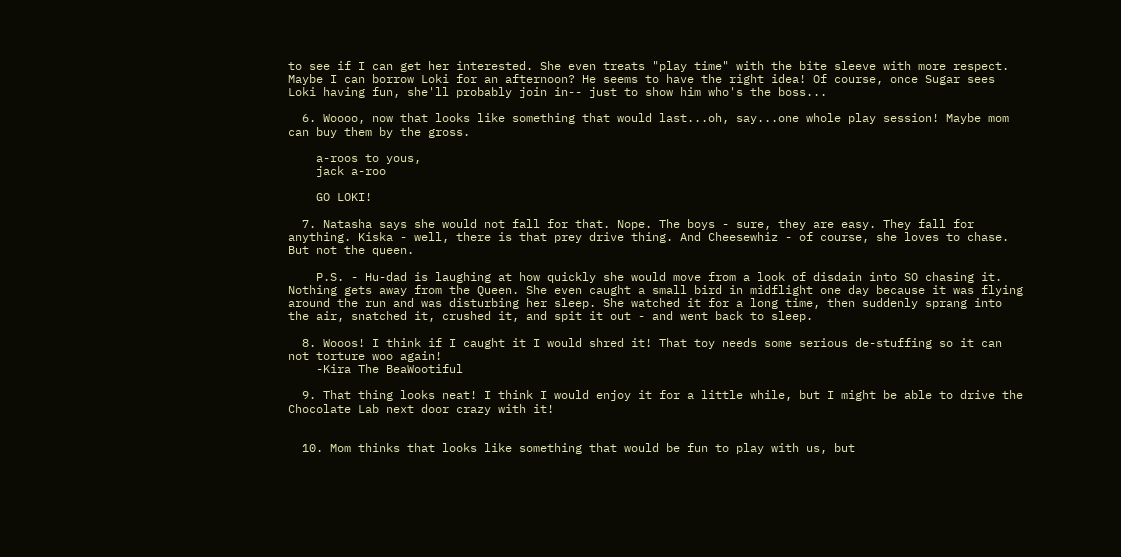to see if I can get her interested. She even treats "play time" with the bite sleeve with more respect. Maybe I can borrow Loki for an afternoon? He seems to have the right idea! Of course, once Sugar sees Loki having fun, she'll probably join in-- just to show him who's the boss...

  6. Woooo, now that looks like something that would last...oh, say...one whole play session! Maybe mom can buy them by the gross.

    a-roos to yous,
    jack a-roo

    GO LOKI!

  7. Natasha says she would not fall for that. Nope. The boys - sure, they are easy. They fall for anything. Kiska - well, there is that prey drive thing. And Cheesewhiz - of course, she loves to chase. But not the queen.

    P.S. - Hu-dad is laughing at how quickly she would move from a look of disdain into SO chasing it. Nothing gets away from the Queen. She even caught a small bird in midflight one day because it was flying around the run and was disturbing her sleep. She watched it for a long time, then suddenly sprang into the air, snatched it, crushed it, and spit it out - and went back to sleep.

  8. Wooos! I think if I caught it I would shred it! That toy needs some serious de-stuffing so it can not torture woo again!
    -Kira The BeaWootiful

  9. That thing looks neat! I think I would enjoy it for a little while, but I might be able to drive the Chocolate Lab next door crazy with it!


  10. Mom thinks that looks like something that would be fun to play with us, but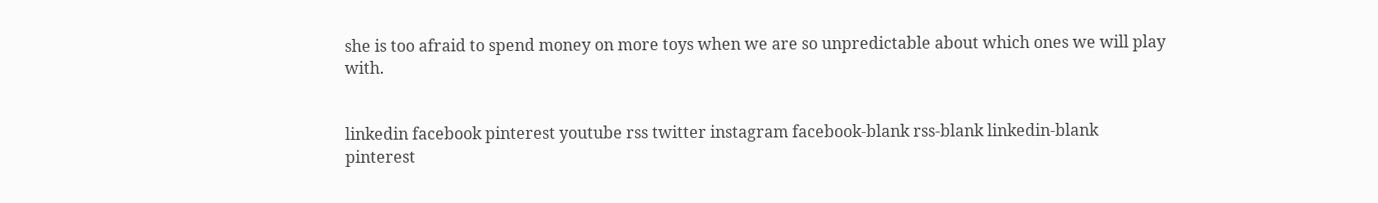she is too afraid to spend money on more toys when we are so unpredictable about which ones we will play with.


linkedin facebook pinterest youtube rss twitter instagram facebook-blank rss-blank linkedin-blank pinterest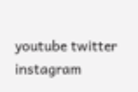youtube twitter instagram